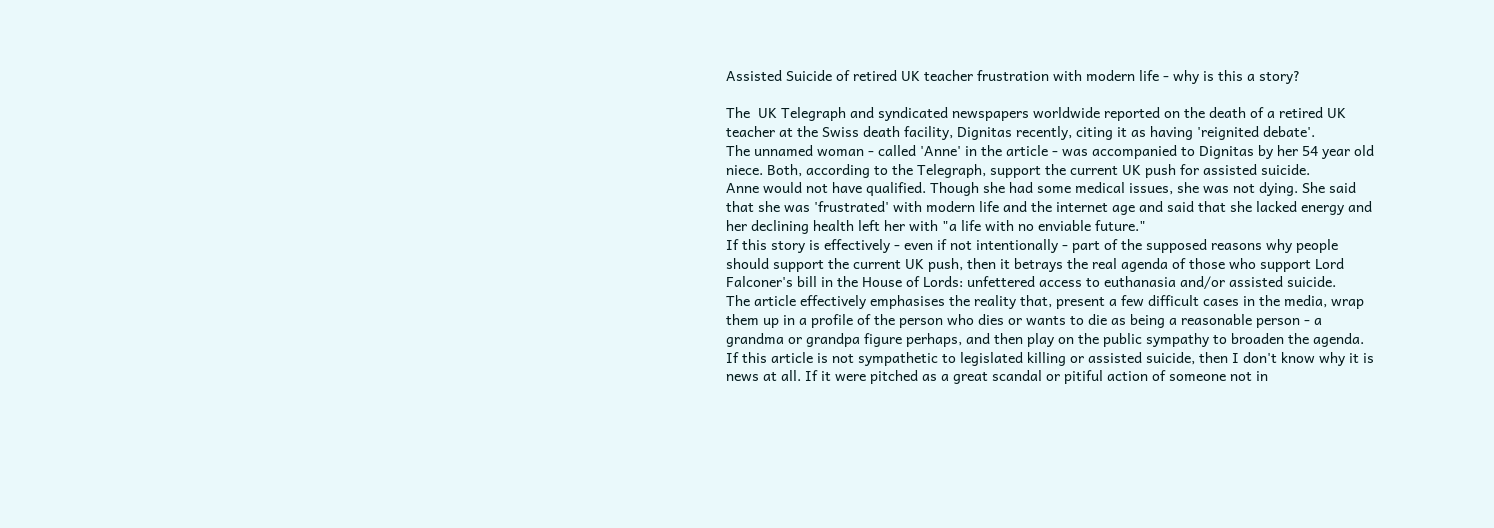Assisted Suicide of retired UK teacher frustration with modern life - why is this a story?

The  UK Telegraph and syndicated newspapers worldwide reported on the death of a retired UK teacher at the Swiss death facility, Dignitas recently, citing it as having 'reignited debate'.
The unnamed woman - called 'Anne' in the article - was accompanied to Dignitas by her 54 year old niece. Both, according to the Telegraph, support the current UK push for assisted suicide.
Anne would not have qualified. Though she had some medical issues, she was not dying. She said that she was 'frustrated' with modern life and the internet age and said that she lacked energy and her declining health left her with "a life with no enviable future."
If this story is effectively - even if not intentionally - part of the supposed reasons why people should support the current UK push, then it betrays the real agenda of those who support Lord Falconer's bill in the House of Lords: unfettered access to euthanasia and/or assisted suicide.
The article effectively emphasises the reality that, present a few difficult cases in the media, wrap them up in a profile of the person who dies or wants to die as being a reasonable person - a grandma or grandpa figure perhaps, and then play on the public sympathy to broaden the agenda.
If this article is not sympathetic to legislated killing or assisted suicide, then I don't know why it is news at all. If it were pitched as a great scandal or pitiful action of someone not in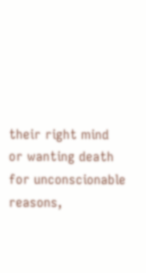their right mind or wanting death for unconscionable reasons,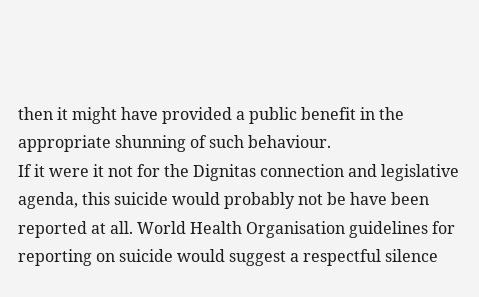then it might have provided a public benefit in the appropriate shunning of such behaviour.
If it were it not for the Dignitas connection and legislative agenda, this suicide would probably not be have been reported at all. World Health Organisation guidelines for reporting on suicide would suggest a respectful silence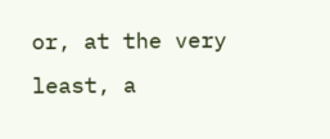or, at the very least, a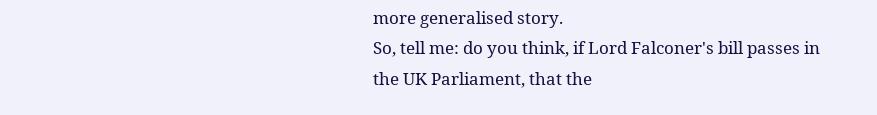more generalised story.
So, tell me: do you think, if Lord Falconer's bill passes in the UK Parliament, that the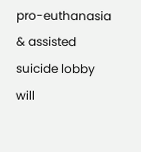pro-euthanasia & assisted suicide lobby will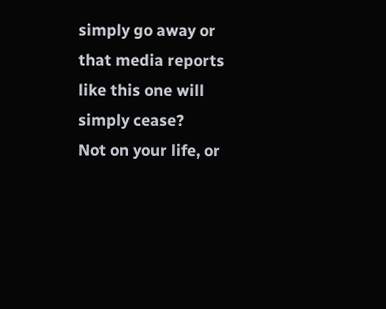simply go away or that media reports like this one will simply cease?
Not on your life, or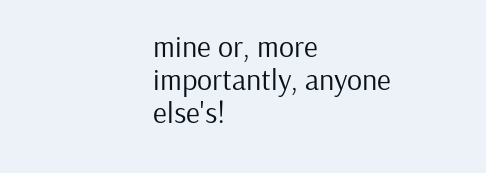mine or, more importantly, anyone else's!